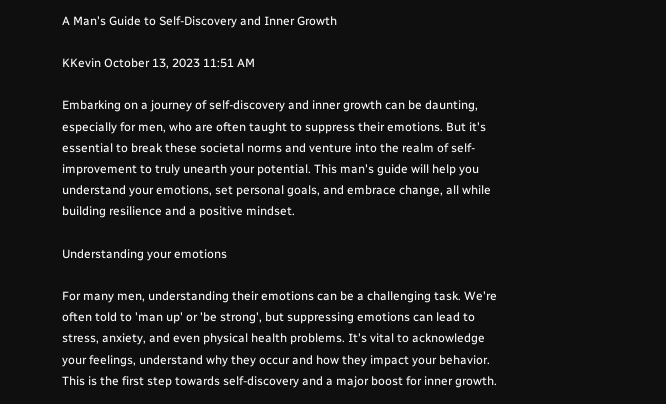A Man's Guide to Self-Discovery and Inner Growth

KKevin October 13, 2023 11:51 AM

Embarking on a journey of self-discovery and inner growth can be daunting, especially for men, who are often taught to suppress their emotions. But it's essential to break these societal norms and venture into the realm of self-improvement to truly unearth your potential. This man's guide will help you understand your emotions, set personal goals, and embrace change, all while building resilience and a positive mindset.

Understanding your emotions

For many men, understanding their emotions can be a challenging task. We're often told to 'man up' or 'be strong', but suppressing emotions can lead to stress, anxiety, and even physical health problems. It's vital to acknowledge your feelings, understand why they occur and how they impact your behavior. This is the first step towards self-discovery and a major boost for inner growth.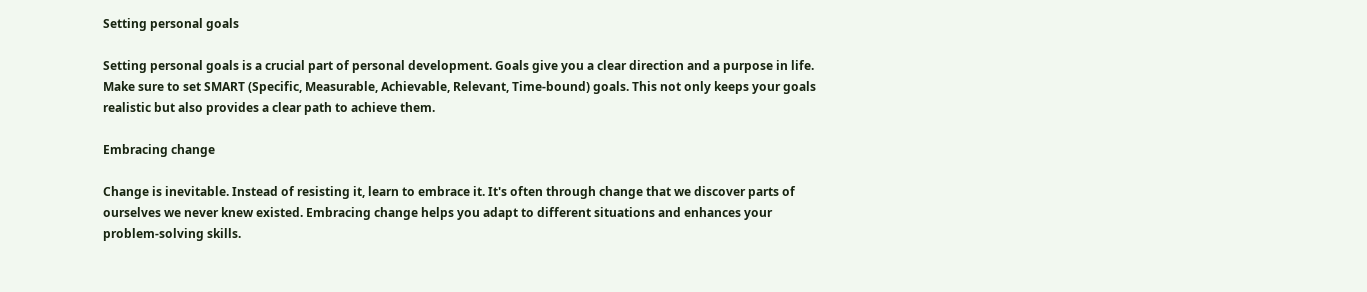Setting personal goals

Setting personal goals is a crucial part of personal development. Goals give you a clear direction and a purpose in life. Make sure to set SMART (Specific, Measurable, Achievable, Relevant, Time-bound) goals. This not only keeps your goals realistic but also provides a clear path to achieve them.

Embracing change

Change is inevitable. Instead of resisting it, learn to embrace it. It's often through change that we discover parts of ourselves we never knew existed. Embracing change helps you adapt to different situations and enhances your problem-solving skills.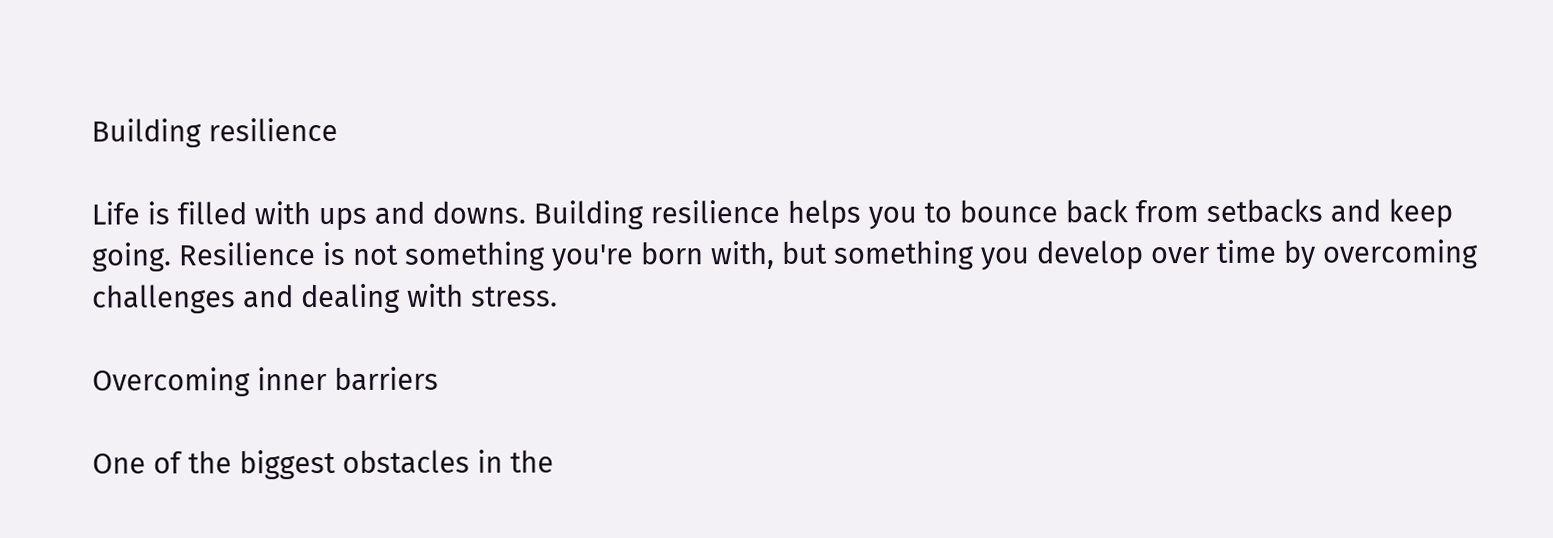Building resilience

Life is filled with ups and downs. Building resilience helps you to bounce back from setbacks and keep going. Resilience is not something you're born with, but something you develop over time by overcoming challenges and dealing with stress.

Overcoming inner barriers

One of the biggest obstacles in the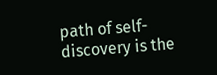path of self-discovery is the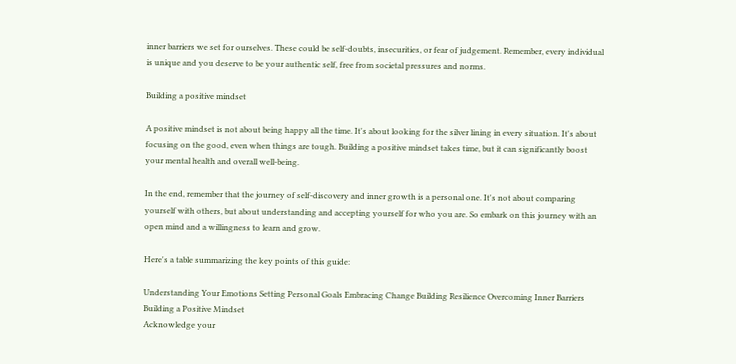inner barriers we set for ourselves. These could be self-doubts, insecurities, or fear of judgement. Remember, every individual is unique and you deserve to be your authentic self, free from societal pressures and norms.

Building a positive mindset

A positive mindset is not about being happy all the time. It's about looking for the silver lining in every situation. It's about focusing on the good, even when things are tough. Building a positive mindset takes time, but it can significantly boost your mental health and overall well-being.

In the end, remember that the journey of self-discovery and inner growth is a personal one. It's not about comparing yourself with others, but about understanding and accepting yourself for who you are. So embark on this journey with an open mind and a willingness to learn and grow.

Here's a table summarizing the key points of this guide:

Understanding Your Emotions Setting Personal Goals Embracing Change Building Resilience Overcoming Inner Barriers Building a Positive Mindset
Acknowledge your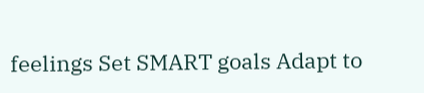feelings Set SMART goals Adapt to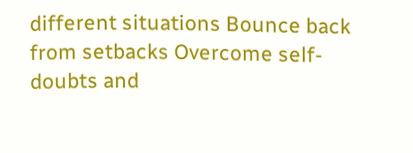different situations Bounce back from setbacks Overcome self-doubts and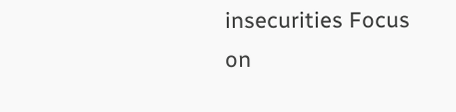insecurities Focus on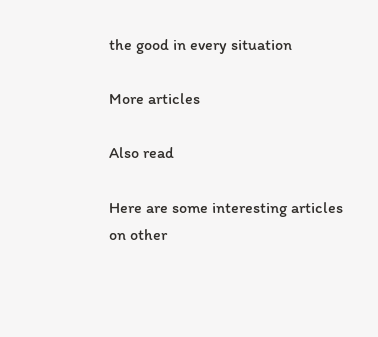the good in every situation

More articles

Also read

Here are some interesting articles on other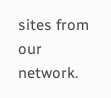sites from our network.